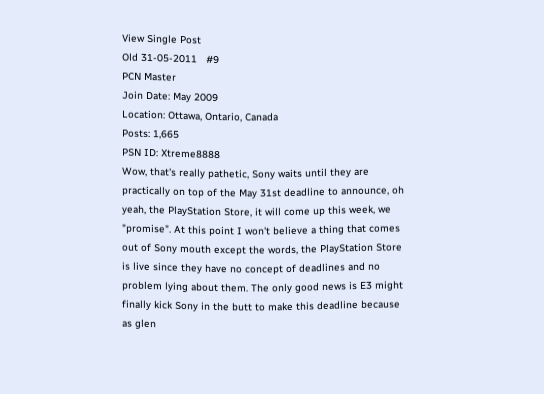View Single Post
Old 31-05-2011   #9
PCN Master
Join Date: May 2009
Location: Ottawa, Ontario, Canada
Posts: 1,665
PSN ID: Xtreme8888
Wow, that's really pathetic, Sony waits until they are practically on top of the May 31st deadline to announce, oh yeah, the PlayStation Store, it will come up this week, we "promise". At this point I won't believe a thing that comes out of Sony mouth except the words, the PlayStation Store is live since they have no concept of deadlines and no problem lying about them. The only good news is E3 might finally kick Sony in the butt to make this deadline because as glen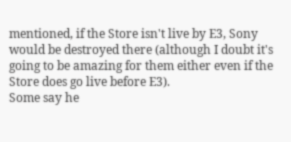mentioned, if the Store isn't live by E3, Sony would be destroyed there (although I doubt it's going to be amazing for them either even if the Store does go live before E3).
Some say he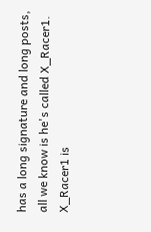has a long signature and long posts, all we know is he's called X_Racer1.
X_Racer1 is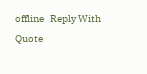offline   Reply With Quote